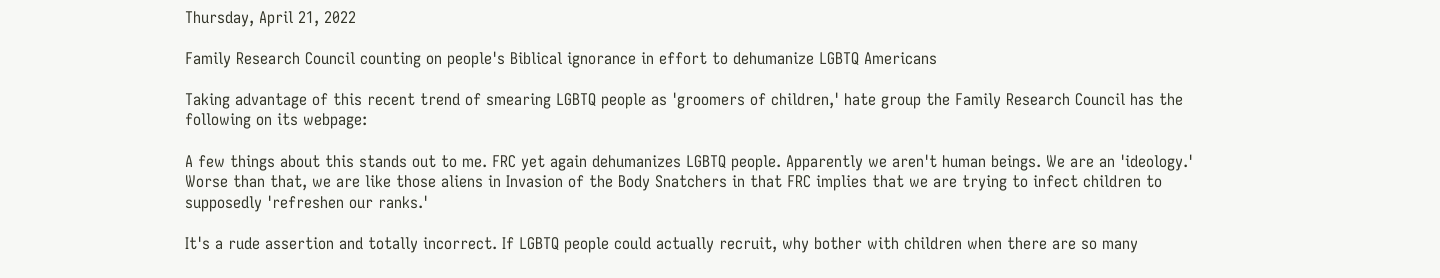Thursday, April 21, 2022

Family Research Council counting on people's Biblical ignorance in effort to dehumanize LGBTQ Americans

Taking advantage of this recent trend of smearing LGBTQ people as 'groomers of children,' hate group the Family Research Council has the following on its webpage:

A few things about this stands out to me. FRC yet again dehumanizes LGBTQ people. Apparently we aren't human beings. We are an 'ideology.' Worse than that, we are like those aliens in Invasion of the Body Snatchers in that FRC implies that we are trying to infect children to supposedly 'refreshen our ranks.'

It's a rude assertion and totally incorrect. If LGBTQ people could actually recruit, why bother with children when there are so many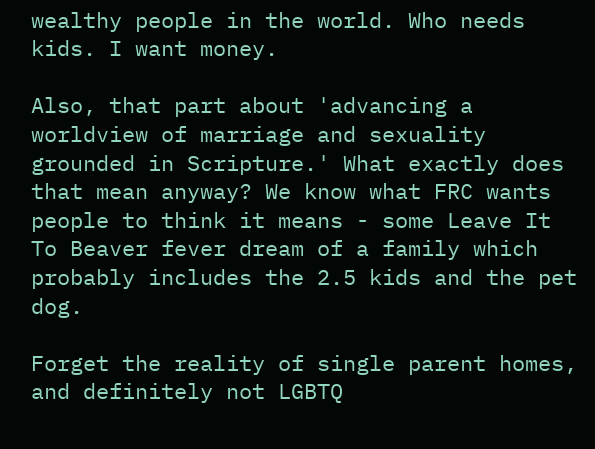wealthy people in the world. Who needs kids. I want money.

Also, that part about 'advancing a worldview of marriage and sexuality grounded in Scripture.' What exactly does that mean anyway? We know what FRC wants people to think it means - some Leave It To Beaver fever dream of a family which probably includes the 2.5 kids and the pet dog.

Forget the reality of single parent homes, and definitely not LGBTQ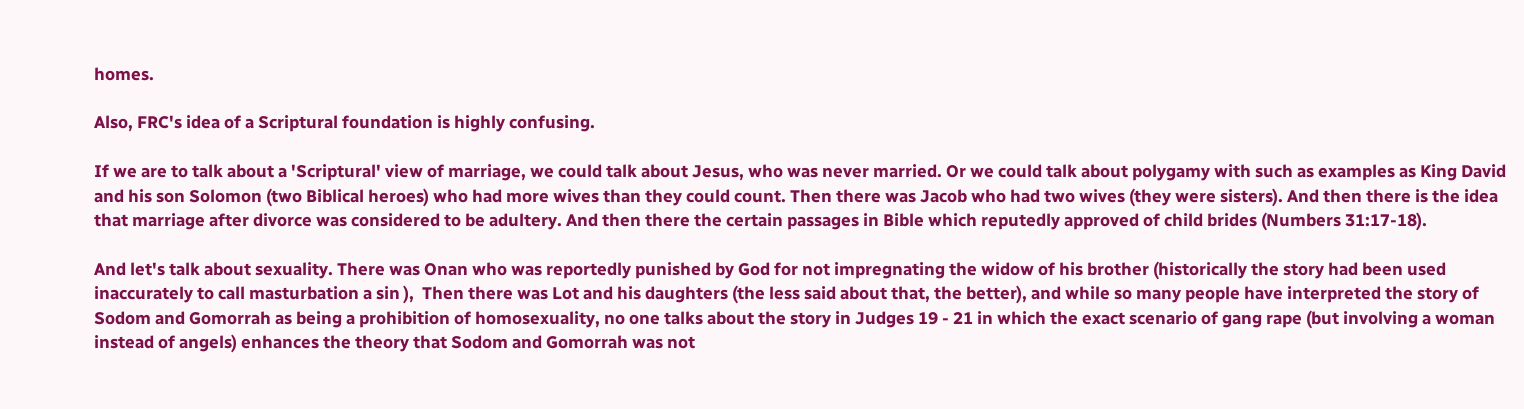homes.

Also, FRC's idea of a Scriptural foundation is highly confusing.

If we are to talk about a 'Scriptural' view of marriage, we could talk about Jesus, who was never married. Or we could talk about polygamy with such as examples as King David and his son Solomon (two Biblical heroes) who had more wives than they could count. Then there was Jacob who had two wives (they were sisters). And then there is the idea that marriage after divorce was considered to be adultery. And then there the certain passages in Bible which reputedly approved of child brides (Numbers 31:17-18).

And let's talk about sexuality. There was Onan who was reportedly punished by God for not impregnating the widow of his brother (historically the story had been used inaccurately to call masturbation a sin ),  Then there was Lot and his daughters (the less said about that, the better), and while so many people have interpreted the story of Sodom and Gomorrah as being a prohibition of homosexuality, no one talks about the story in Judges 19 - 21 in which the exact scenario of gang rape (but involving a woman instead of angels) enhances the theory that Sodom and Gomorrah was not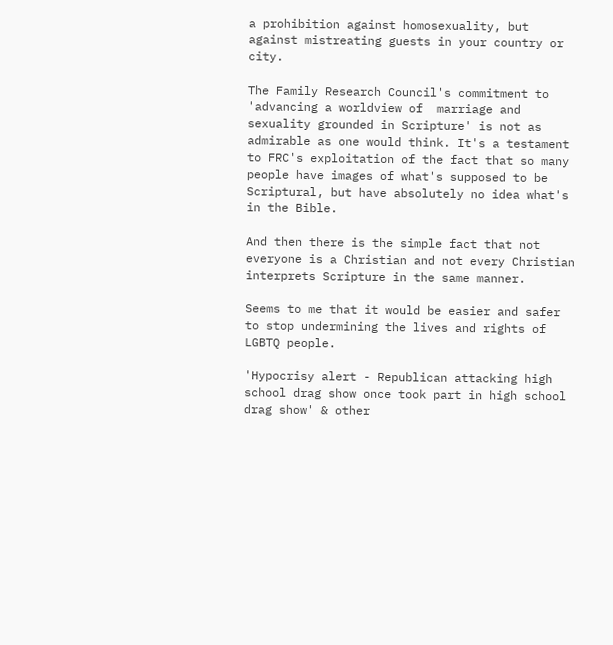a prohibition against homosexuality, but against mistreating guests in your country or city.

The Family Research Council's commitment to 'advancing a worldview of  marriage and sexuality grounded in Scripture' is not as admirable as one would think. It's a testament to FRC's exploitation of the fact that so many people have images of what's supposed to be Scriptural, but have absolutely no idea what's in the Bible.

And then there is the simple fact that not everyone is a Christian and not every Christian interprets Scripture in the same manner.

Seems to me that it would be easier and safer to stop undermining the lives and rights of LGBTQ people.

'Hypocrisy alert - Republican attacking high school drag show once took part in high school drag show' & other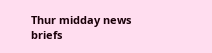Thur midday news briefs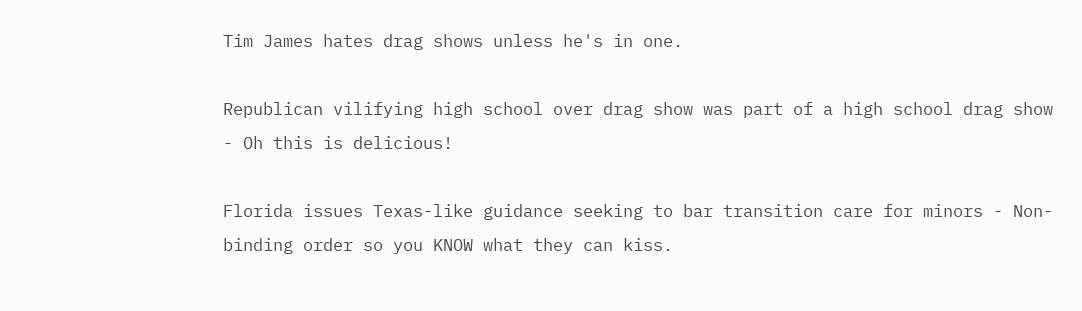Tim James hates drag shows unless he's in one.

Republican vilifying high school over drag show was part of a high school drag show - Oh this is delicious!

Florida issues Texas-like guidance seeking to bar transition care for minors - Non-binding order so you KNOW what they can kiss.